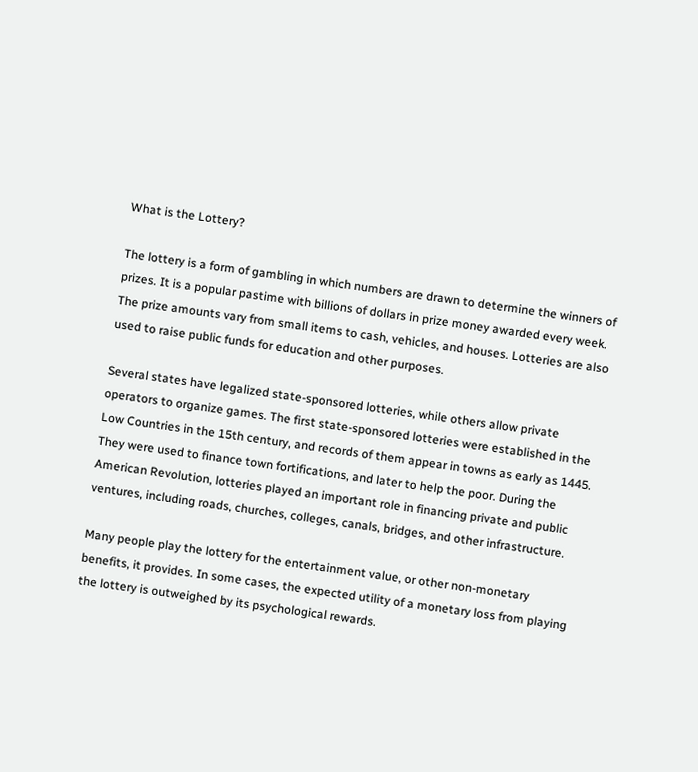What is the Lottery?

The lottery is a form of gambling in which numbers are drawn to determine the winners of prizes. It is a popular pastime with billions of dollars in prize money awarded every week. The prize amounts vary from small items to cash, vehicles, and houses. Lotteries are also used to raise public funds for education and other purposes.

Several states have legalized state-sponsored lotteries, while others allow private operators to organize games. The first state-sponsored lotteries were established in the Low Countries in the 15th century, and records of them appear in towns as early as 1445. They were used to finance town fortifications, and later to help the poor. During the American Revolution, lotteries played an important role in financing private and public ventures, including roads, churches, colleges, canals, bridges, and other infrastructure.

Many people play the lottery for the entertainment value, or other non-monetary benefits, it provides. In some cases, the expected utility of a monetary loss from playing the lottery is outweighed by its psychological rewards.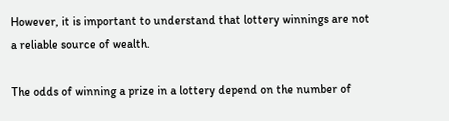However, it is important to understand that lottery winnings are not a reliable source of wealth.

The odds of winning a prize in a lottery depend on the number of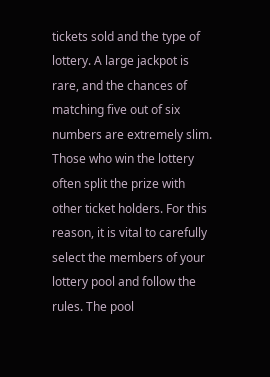tickets sold and the type of lottery. A large jackpot is rare, and the chances of matching five out of six numbers are extremely slim. Those who win the lottery often split the prize with other ticket holders. For this reason, it is vital to carefully select the members of your lottery pool and follow the rules. The pool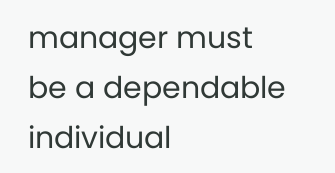manager must be a dependable individual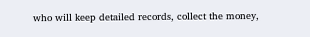who will keep detailed records, collect the money,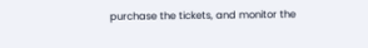purchase the tickets, and monitor the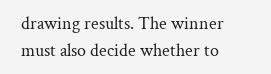drawing results. The winner must also decide whether to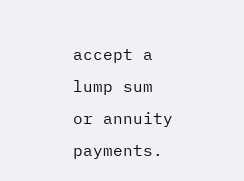accept a lump sum or annuity payments.